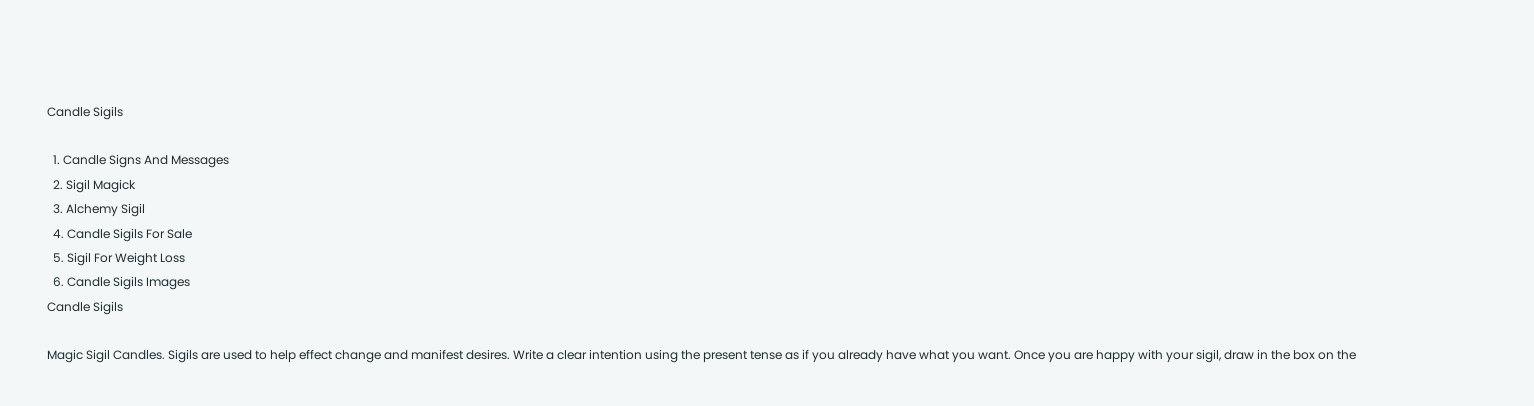Candle Sigils

  1. Candle Signs And Messages
  2. Sigil Magick
  3. Alchemy Sigil
  4. Candle Sigils For Sale
  5. Sigil For Weight Loss
  6. Candle Sigils Images
Candle Sigils

Magic Sigil Candles. Sigils are used to help effect change and manifest desires. Write a clear intention using the present tense as if you already have what you want. Once you are happy with your sigil, draw in the box on the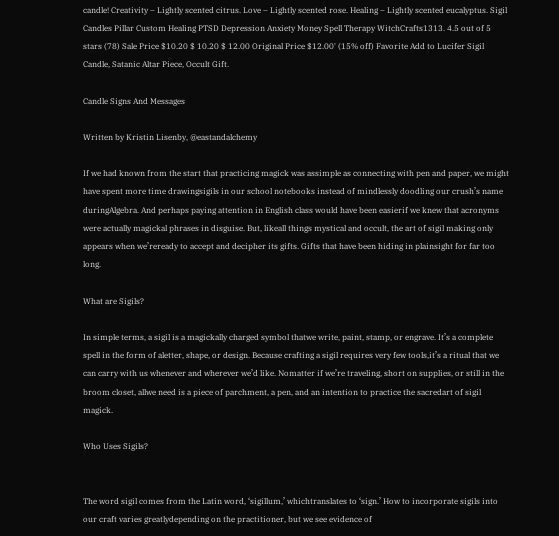candle! Creativity – Lightly scented citrus. Love – Lightly scented rose. Healing – Lightly scented eucalyptus. Sigil Candles Pillar Custom Healing PTSD Depression Anxiety Money Spell Therapy WitchCrafts1313. 4.5 out of 5 stars (78) Sale Price $10.20 $ 10.20 $ 12.00 Original Price $12.00' (15% off) Favorite Add to Lucifer Sigil Candle, Satanic Altar Piece, Occult Gift.

Candle Signs And Messages

Written by Kristin Lisenby, @eastandalchemy

If we had known from the start that practicing magick was assimple as connecting with pen and paper, we might have spent more time drawingsigils in our school notebooks instead of mindlessly doodling our crush’s name duringAlgebra. And perhaps paying attention in English class would have been easierif we knew that acronyms were actually magickal phrases in disguise. But, likeall things mystical and occult, the art of sigil making only appears when we’reready to accept and decipher its gifts. Gifts that have been hiding in plainsight for far too long.

What are Sigils?

In simple terms, a sigil is a magickally charged symbol thatwe write, paint, stamp, or engrave. It’s a complete spell in the form of aletter, shape, or design. Because crafting a sigil requires very few tools,it’s a ritual that we can carry with us whenever and wherever we’d like. Nomatter if we’re traveling, short on supplies, or still in the broom closet, allwe need is a piece of parchment, a pen, and an intention to practice the sacredart of sigil magick.

Who Uses Sigils?


The word sigil comes from the Latin word, ‘sigillum,’ whichtranslates to ‘sign.’ How to incorporate sigils into our craft varies greatlydepending on the practitioner, but we see evidence of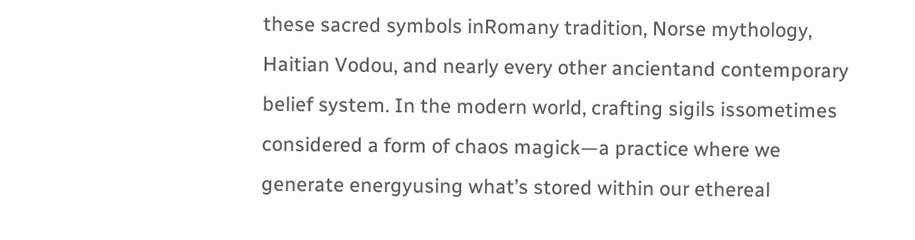these sacred symbols inRomany tradition, Norse mythology, Haitian Vodou, and nearly every other ancientand contemporary belief system. In the modern world, crafting sigils issometimes considered a form of chaos magick—a practice where we generate energyusing what’s stored within our ethereal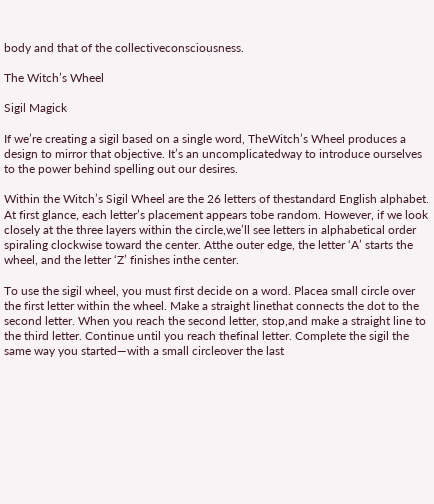body and that of the collectiveconsciousness.

The Witch’s Wheel

Sigil Magick

If we’re creating a sigil based on a single word, TheWitch’s Wheel produces a design to mirror that objective. It’s an uncomplicatedway to introduce ourselves to the power behind spelling out our desires.

Within the Witch’s Sigil Wheel are the 26 letters of thestandard English alphabet. At first glance, each letter’s placement appears tobe random. However, if we look closely at the three layers within the circle,we’ll see letters in alphabetical order spiraling clockwise toward the center. Atthe outer edge, the letter ‘A’ starts the wheel, and the letter ‘Z’ finishes inthe center.

To use the sigil wheel, you must first decide on a word. Placea small circle over the first letter within the wheel. Make a straight linethat connects the dot to the second letter. When you reach the second letter, stop,and make a straight line to the third letter. Continue until you reach thefinal letter. Complete the sigil the same way you started—with a small circleover the last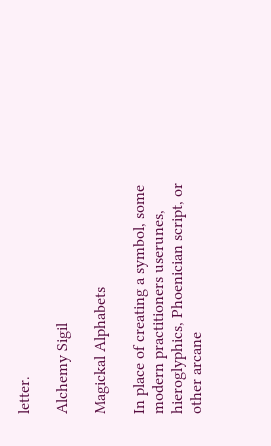letter.

Alchemy Sigil

Magickal Alphabets

In place of creating a symbol, some modern practitioners userunes, hieroglyphics, Phoenician script, or other arcane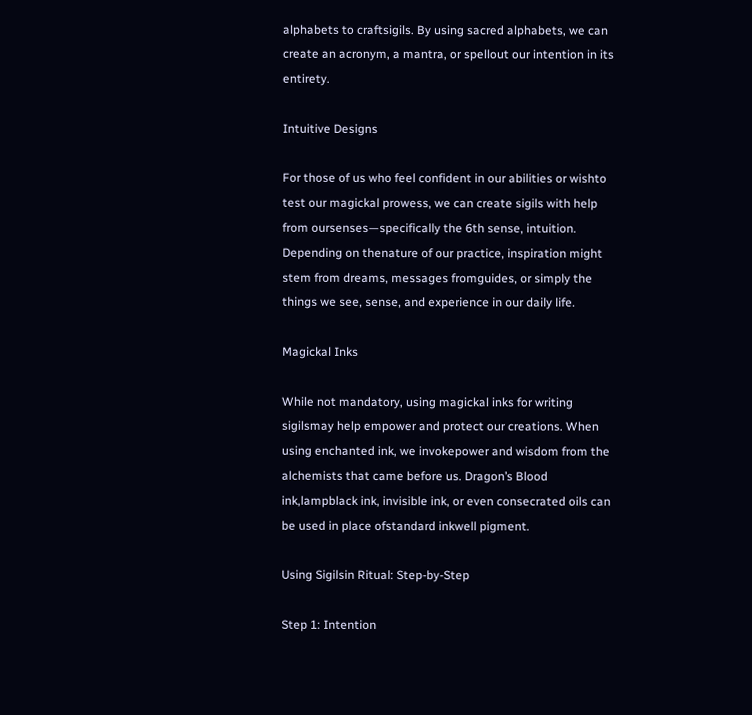alphabets to craftsigils. By using sacred alphabets, we can create an acronym, a mantra, or spellout our intention in its entirety.

Intuitive Designs

For those of us who feel confident in our abilities or wishto test our magickal prowess, we can create sigils with help from oursenses—specifically the 6th sense, intuition. Depending on thenature of our practice, inspiration might stem from dreams, messages fromguides, or simply the things we see, sense, and experience in our daily life.

Magickal Inks

While not mandatory, using magickal inks for writing sigilsmay help empower and protect our creations. When using enchanted ink, we invokepower and wisdom from the alchemists that came before us. Dragon’s Blood ink,lampblack ink, invisible ink, or even consecrated oils can be used in place ofstandard inkwell pigment.

Using Sigilsin Ritual: Step-by-Step

Step 1: Intention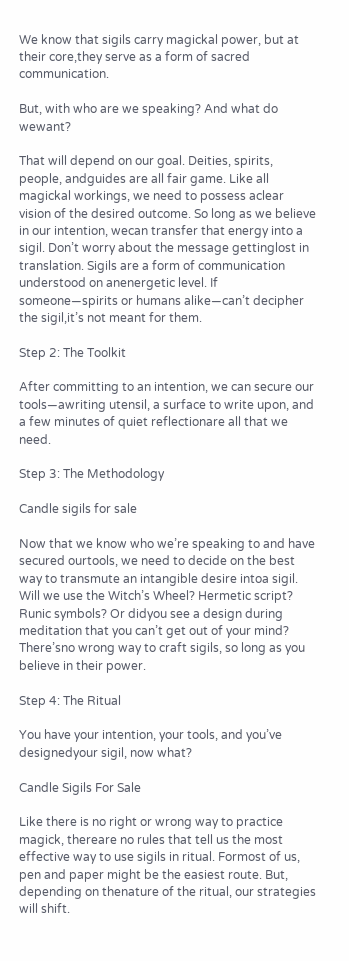We know that sigils carry magickal power, but at their core,they serve as a form of sacred communication.

But, with who are we speaking? And what do wewant?

That will depend on our goal. Deities, spirits, people, andguides are all fair game. Like all magickal workings, we need to possess aclear vision of the desired outcome. So long as we believe in our intention, wecan transfer that energy into a sigil. Don’t worry about the message gettinglost in translation. Sigils are a form of communication understood on anenergetic level. If someone—spirits or humans alike—can’t decipher the sigil,it’s not meant for them.

Step 2: The Toolkit

After committing to an intention, we can secure our tools—awriting utensil, a surface to write upon, and a few minutes of quiet reflectionare all that we need.

Step 3: The Methodology

Candle sigils for sale

Now that we know who we’re speaking to and have secured ourtools, we need to decide on the best way to transmute an intangible desire intoa sigil. Will we use the Witch’s Wheel? Hermetic script? Runic symbols? Or didyou see a design during meditation that you can’t get out of your mind? There’sno wrong way to craft sigils, so long as you believe in their power.

Step 4: The Ritual

You have your intention, your tools, and you’ve designedyour sigil, now what?

Candle Sigils For Sale

Like there is no right or wrong way to practice magick, thereare no rules that tell us the most effective way to use sigils in ritual. Formost of us, pen and paper might be the easiest route. But, depending on thenature of the ritual, our strategies will shift.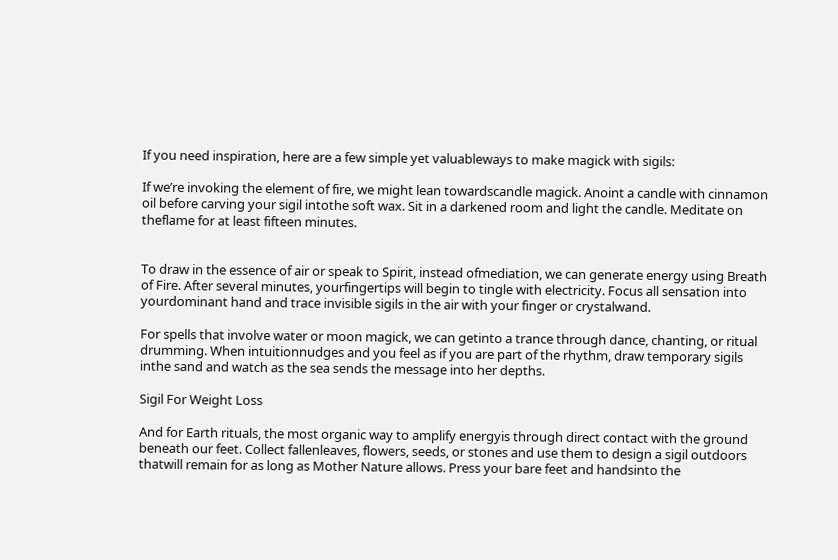If you need inspiration, here are a few simple yet valuableways to make magick with sigils:

If we’re invoking the element of fire, we might lean towardscandle magick. Anoint a candle with cinnamon oil before carving your sigil intothe soft wax. Sit in a darkened room and light the candle. Meditate on theflame for at least fifteen minutes.


To draw in the essence of air or speak to Spirit, instead ofmediation, we can generate energy using Breath of Fire. After several minutes, yourfingertips will begin to tingle with electricity. Focus all sensation into yourdominant hand and trace invisible sigils in the air with your finger or crystalwand.

For spells that involve water or moon magick, we can getinto a trance through dance, chanting, or ritual drumming. When intuitionnudges and you feel as if you are part of the rhythm, draw temporary sigils inthe sand and watch as the sea sends the message into her depths.

Sigil For Weight Loss

And for Earth rituals, the most organic way to amplify energyis through direct contact with the ground beneath our feet. Collect fallenleaves, flowers, seeds, or stones and use them to design a sigil outdoors thatwill remain for as long as Mother Nature allows. Press your bare feet and handsinto the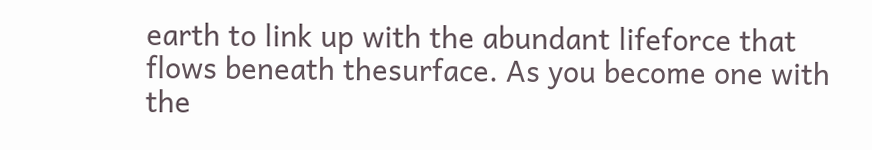earth to link up with the abundant lifeforce that flows beneath thesurface. As you become one with the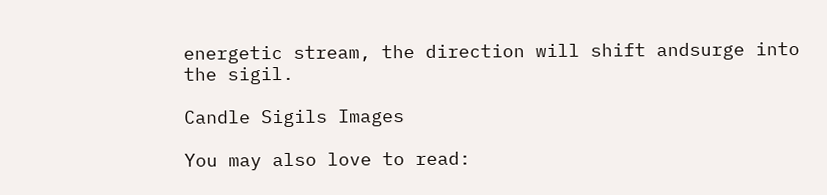energetic stream, the direction will shift andsurge into the sigil.

Candle Sigils Images

You may also love to read: